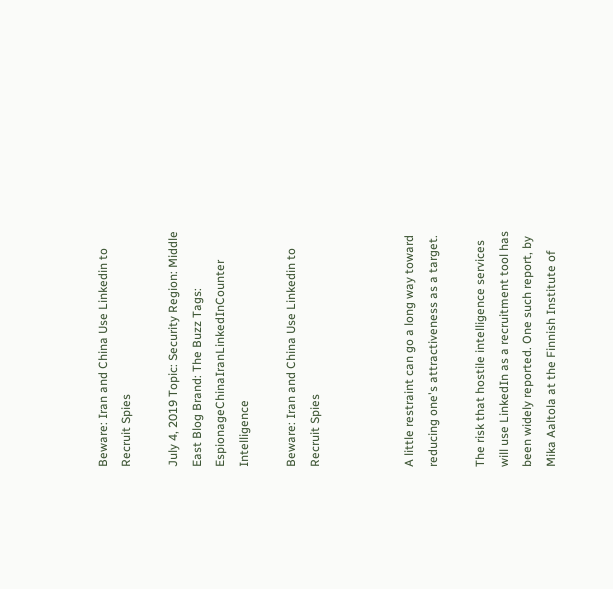Beware: Iran and China Use Linkedin to Recruit Spies

July 4, 2019 Topic: Security Region: Middle East Blog Brand: The Buzz Tags: EspionageChinaIranLinkedInCounter Intelligence

Beware: Iran and China Use Linkedin to Recruit Spies



A little restraint can go a long way toward reducing one's attractiveness as a target.

The risk that hostile intelligence services will use LinkedIn as a recruitment tool has been widely reported. One such report, by Mika Aaltola at the Finnish Institute of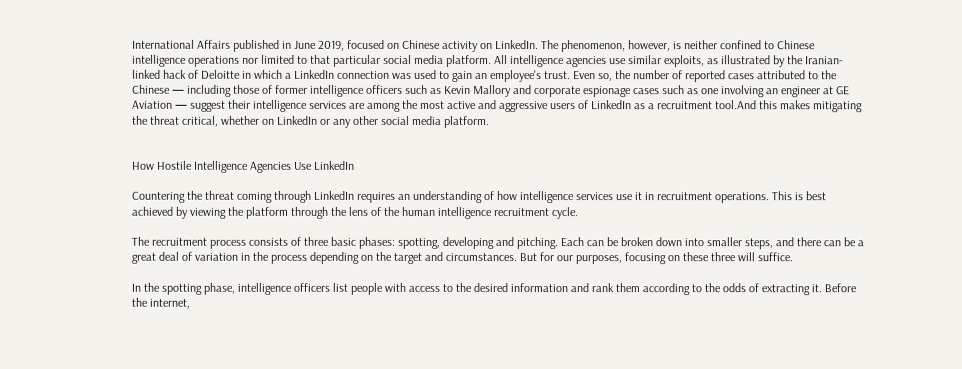International Affairs published in June 2019, focused on Chinese activity on LinkedIn. The phenomenon, however, is neither confined to Chinese intelligence operations nor limited to that particular social media platform. All intelligence agencies use similar exploits, as illustrated by the Iranian-linked hack of Deloitte in which a LinkedIn connection was used to gain an employee's trust. Even so, the number of reported cases attributed to the Chinese — including those of former intelligence officers such as Kevin Mallory and corporate espionage cases such as one involving an engineer at GE Aviation — suggest their intelligence services are among the most active and aggressive users of LinkedIn as a recruitment tool.And this makes mitigating the threat critical, whether on LinkedIn or any other social media platform.


How Hostile Intelligence Agencies Use LinkedIn

Countering the threat coming through LinkedIn requires an understanding of how intelligence services use it in recruitment operations. This is best achieved by viewing the platform through the lens of the human intelligence recruitment cycle.

The recruitment process consists of three basic phases: spotting, developing and pitching. Each can be broken down into smaller steps, and there can be a great deal of variation in the process depending on the target and circumstances. But for our purposes, focusing on these three will suffice.

In the spotting phase, intelligence officers list people with access to the desired information and rank them according to the odds of extracting it. Before the internet,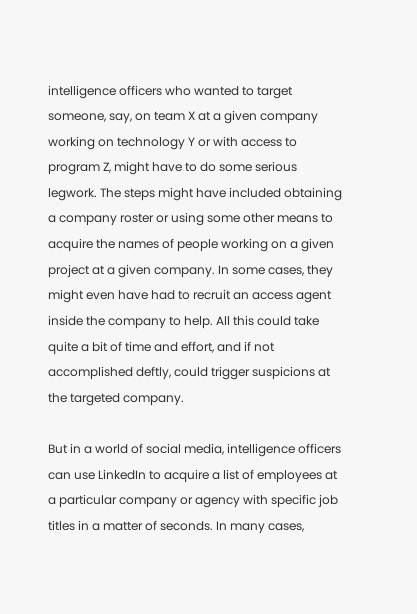intelligence officers who wanted to target someone, say, on team X at a given company working on technology Y or with access to program Z, might have to do some serious legwork. The steps might have included obtaining a company roster or using some other means to acquire the names of people working on a given project at a given company. In some cases, they might even have had to recruit an access agent inside the company to help. All this could take quite a bit of time and effort, and if not accomplished deftly, could trigger suspicions at the targeted company.

But in a world of social media, intelligence officers can use LinkedIn to acquire a list of employees at a particular company or agency with specific job titles in a matter of seconds. In many cases,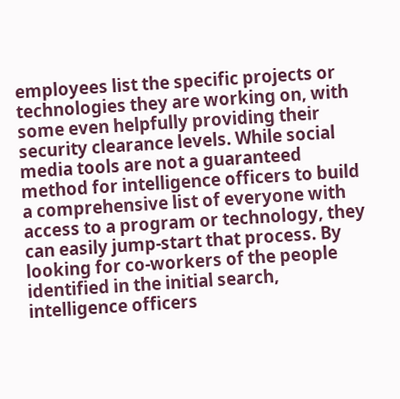employees list the specific projects or technologies they are working on, with some even helpfully providing their security clearance levels. While social media tools are not a guaranteed method for intelligence officers to build a comprehensive list of everyone with access to a program or technology, they can easily jump-start that process. By looking for co-workers of the people identified in the initial search, intelligence officers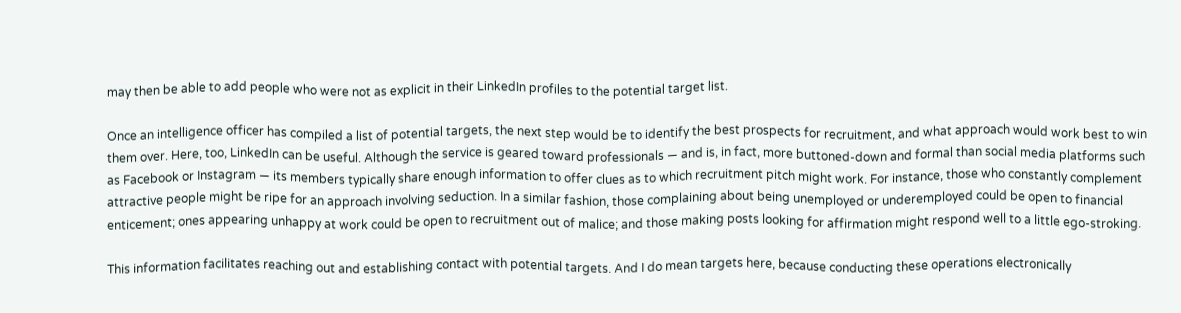may then be able to add people who were not as explicit in their LinkedIn profiles to the potential target list.

Once an intelligence officer has compiled a list of potential targets, the next step would be to identify the best prospects for recruitment, and what approach would work best to win them over. Here, too, LinkedIn can be useful. Although the service is geared toward professionals — and is, in fact, more buttoned-down and formal than social media platforms such as Facebook or Instagram — its members typically share enough information to offer clues as to which recruitment pitch might work. For instance, those who constantly complement attractive people might be ripe for an approach involving seduction. In a similar fashion, those complaining about being unemployed or underemployed could be open to financial enticement; ones appearing unhappy at work could be open to recruitment out of malice; and those making posts looking for affirmation might respond well to a little ego-stroking.

This information facilitates reaching out and establishing contact with potential targets. And I do mean targets here, because conducting these operations electronically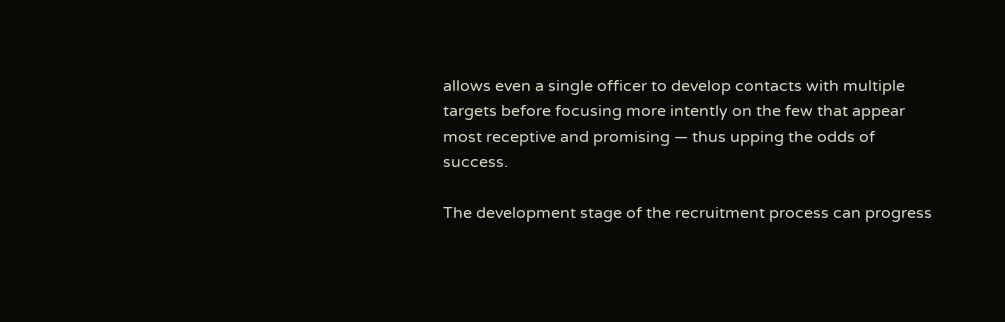allows even a single officer to develop contacts with multiple targets before focusing more intently on the few that appear most receptive and promising — thus upping the odds of success.

The development stage of the recruitment process can progress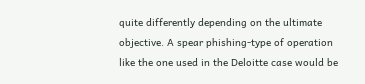quite differently depending on the ultimate objective. A spear phishing-type of operation like the one used in the Deloitte case would be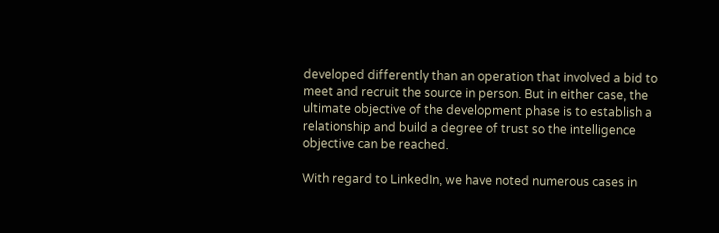developed differently than an operation that involved a bid to meet and recruit the source in person. But in either case, the ultimate objective of the development phase is to establish a relationship and build a degree of trust so the intelligence objective can be reached.

With regard to LinkedIn, we have noted numerous cases in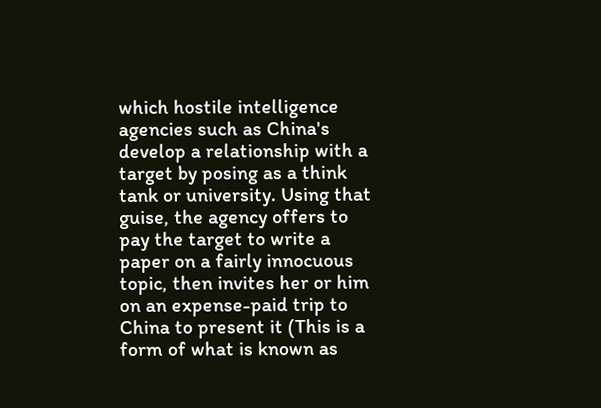which hostile intelligence agencies such as China's develop a relationship with a target by posing as a think tank or university. Using that guise, the agency offers to pay the target to write a paper on a fairly innocuous topic, then invites her or him on an expense-paid trip to China to present it (This is a form of what is known as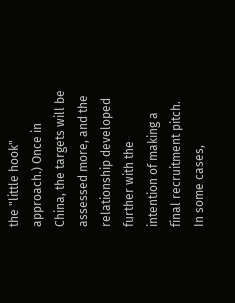the "little hook" approach.) Once in China, the targets will be assessed more, and the relationship developed further with the intention of making a final recruitment pitch. In some cases,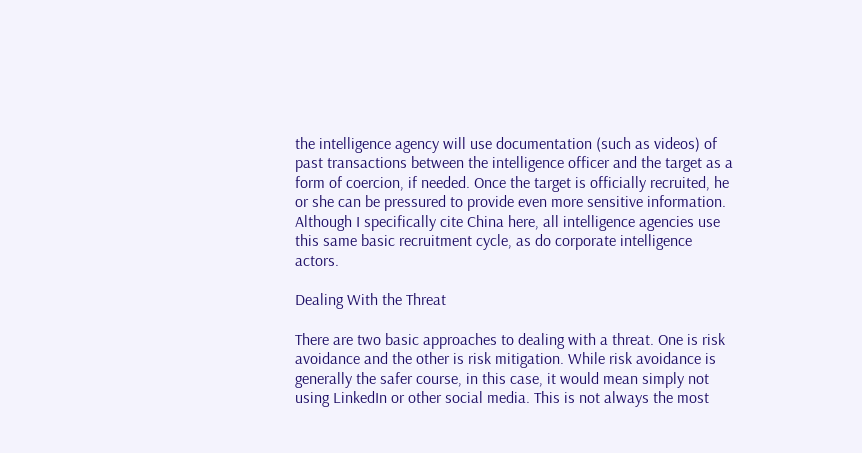the intelligence agency will use documentation (such as videos) of past transactions between the intelligence officer and the target as a form of coercion, if needed. Once the target is officially recruited, he or she can be pressured to provide even more sensitive information. Although I specifically cite China here, all intelligence agencies use this same basic recruitment cycle, as do corporate intelligence actors.

Dealing With the Threat

There are two basic approaches to dealing with a threat. One is risk avoidance and the other is risk mitigation. While risk avoidance is generally the safer course, in this case, it would mean simply not using LinkedIn or other social media. This is not always the most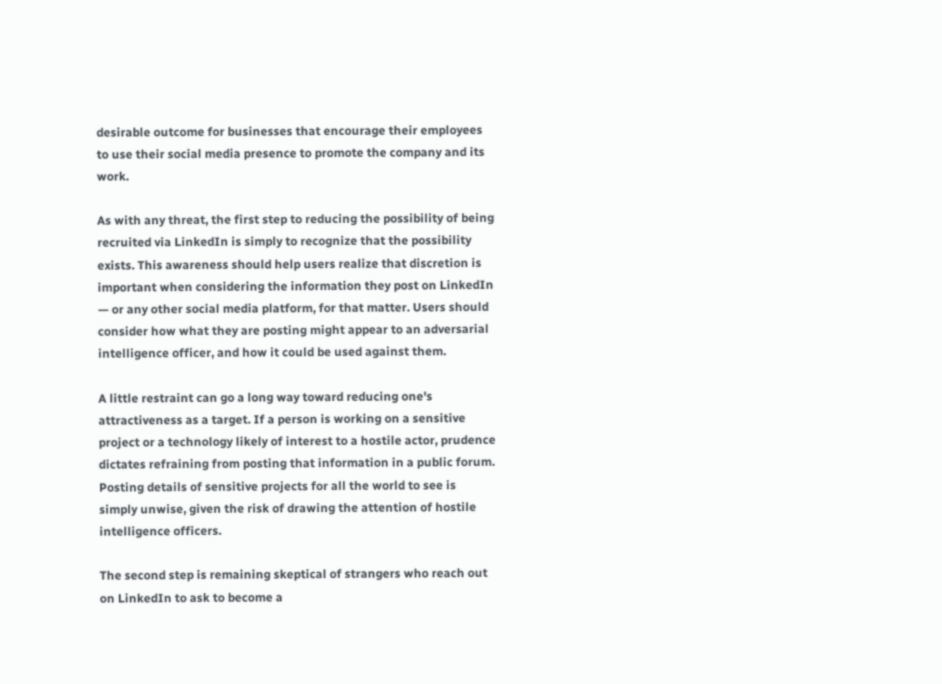desirable outcome for businesses that encourage their employees to use their social media presence to promote the company and its work.

As with any threat, the first step to reducing the possibility of being recruited via LinkedIn is simply to recognize that the possibility exists. This awareness should help users realize that discretion is important when considering the information they post on LinkedIn — or any other social media platform, for that matter. Users should consider how what they are posting might appear to an adversarial intelligence officer, and how it could be used against them.

A little restraint can go a long way toward reducing one's attractiveness as a target. If a person is working on a sensitive project or a technology likely of interest to a hostile actor, prudence dictates refraining from posting that information in a public forum. Posting details of sensitive projects for all the world to see is simply unwise, given the risk of drawing the attention of hostile intelligence officers.

The second step is remaining skeptical of strangers who reach out on LinkedIn to ask to become a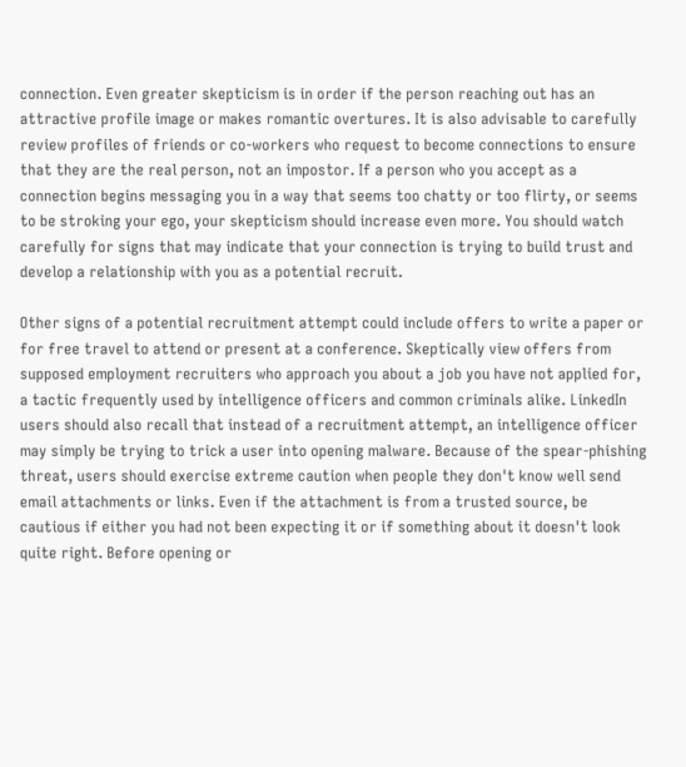connection. Even greater skepticism is in order if the person reaching out has an attractive profile image or makes romantic overtures. It is also advisable to carefully review profiles of friends or co-workers who request to become connections to ensure that they are the real person, not an impostor. If a person who you accept as a connection begins messaging you in a way that seems too chatty or too flirty, or seems to be stroking your ego, your skepticism should increase even more. You should watch carefully for signs that may indicate that your connection is trying to build trust and develop a relationship with you as a potential recruit.

Other signs of a potential recruitment attempt could include offers to write a paper or for free travel to attend or present at a conference. Skeptically view offers from supposed employment recruiters who approach you about a job you have not applied for, a tactic frequently used by intelligence officers and common criminals alike. LinkedIn users should also recall that instead of a recruitment attempt, an intelligence officer may simply be trying to trick a user into opening malware. Because of the spear-phishing threat, users should exercise extreme caution when people they don't know well send email attachments or links. Even if the attachment is from a trusted source, be cautious if either you had not been expecting it or if something about it doesn't look quite right. Before opening or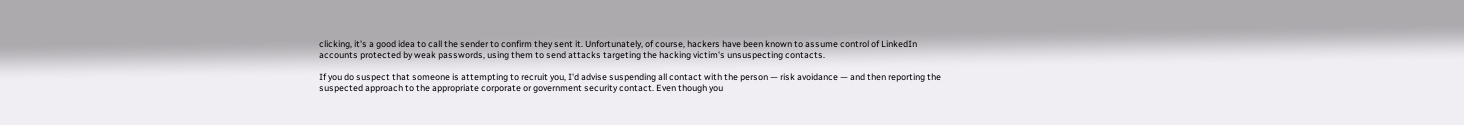clicking, it's a good idea to call the sender to confirm they sent it. Unfortunately, of course, hackers have been known to assume control of LinkedIn accounts protected by weak passwords, using them to send attacks targeting the hacking victim's unsuspecting contacts.

If you do suspect that someone is attempting to recruit you, I'd advise suspending all contact with the person — risk avoidance — and then reporting the suspected approach to the appropriate corporate or government security contact. Even though you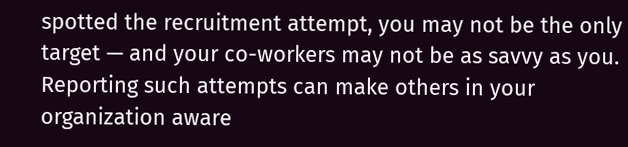spotted the recruitment attempt, you may not be the only target — and your co-workers may not be as savvy as you. Reporting such attempts can make others in your organization aware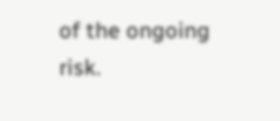of the ongoing risk.